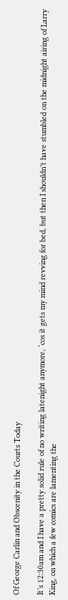Of George Carlin and Obscenity in the Courts Today

It’s 12:30am and I have a pretty solid rule of no writing latenight anymore, ‘cos it gets my mind revving for bed, but then I shouldn’t have stumbled on the midnight airing of Larry King, on which a few comics are lamenting the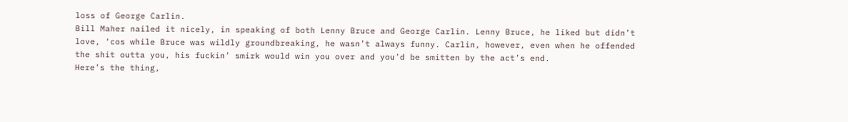loss of George Carlin.
Bill Maher nailed it nicely, in speaking of both Lenny Bruce and George Carlin. Lenny Bruce, he liked but didn’t love, ‘cos while Bruce was wildly groundbreaking, he wasn’t always funny. Carlin, however, even when he offended the shit outta you, his fuckin’ smirk would win you over and you’d be smitten by the act’s end.
Here’s the thing,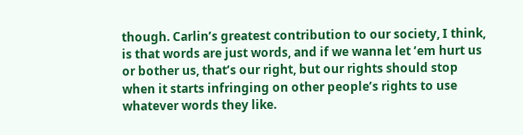though. Carlin’s greatest contribution to our society, I think, is that words are just words, and if we wanna let ’em hurt us or bother us, that’s our right, but our rights should stop when it starts infringing on other people’s rights to use whatever words they like.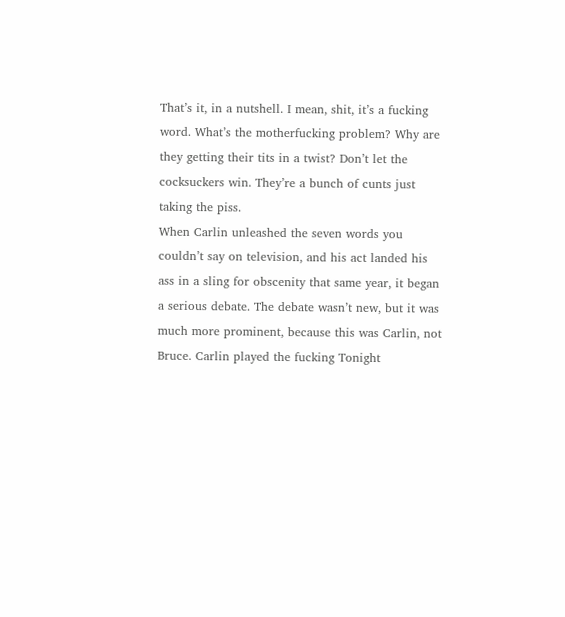That’s it, in a nutshell. I mean, shit, it’s a fucking word. What’s the motherfucking problem? Why are they getting their tits in a twist? Don’t let the cocksuckers win. They’re a bunch of cunts just taking the piss.
When Carlin unleashed the seven words you couldn’t say on television, and his act landed his ass in a sling for obscenity that same year, it began a serious debate. The debate wasn’t new, but it was much more prominent, because this was Carlin, not Bruce. Carlin played the fucking Tonight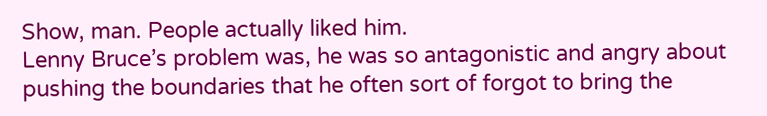Show, man. People actually liked him.
Lenny Bruce’s problem was, he was so antagonistic and angry about pushing the boundaries that he often sort of forgot to bring the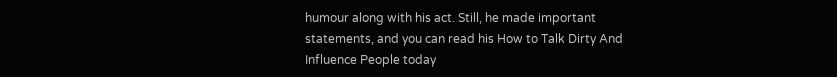humour along with his act. Still, he made important statements, and you can read his How to Talk Dirty And Influence People today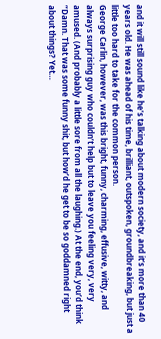and it will still sound like he’s talking about modern society, and it’s more than 40 years old. He was ahead of his time, brilliant, outspoken, groundbreaking, but just a little too hard to take for the common person.
George Carlin, however, was this bright, funny, charming, effusive, witty, and always surprising guy who couldn’t help but to leave you feeling very, very amused. (And probably a little sore from all the laughing.) At the end, you’d think “Damn. That was some funny shit, but how’d he get to be so goddamned right about things? Yet…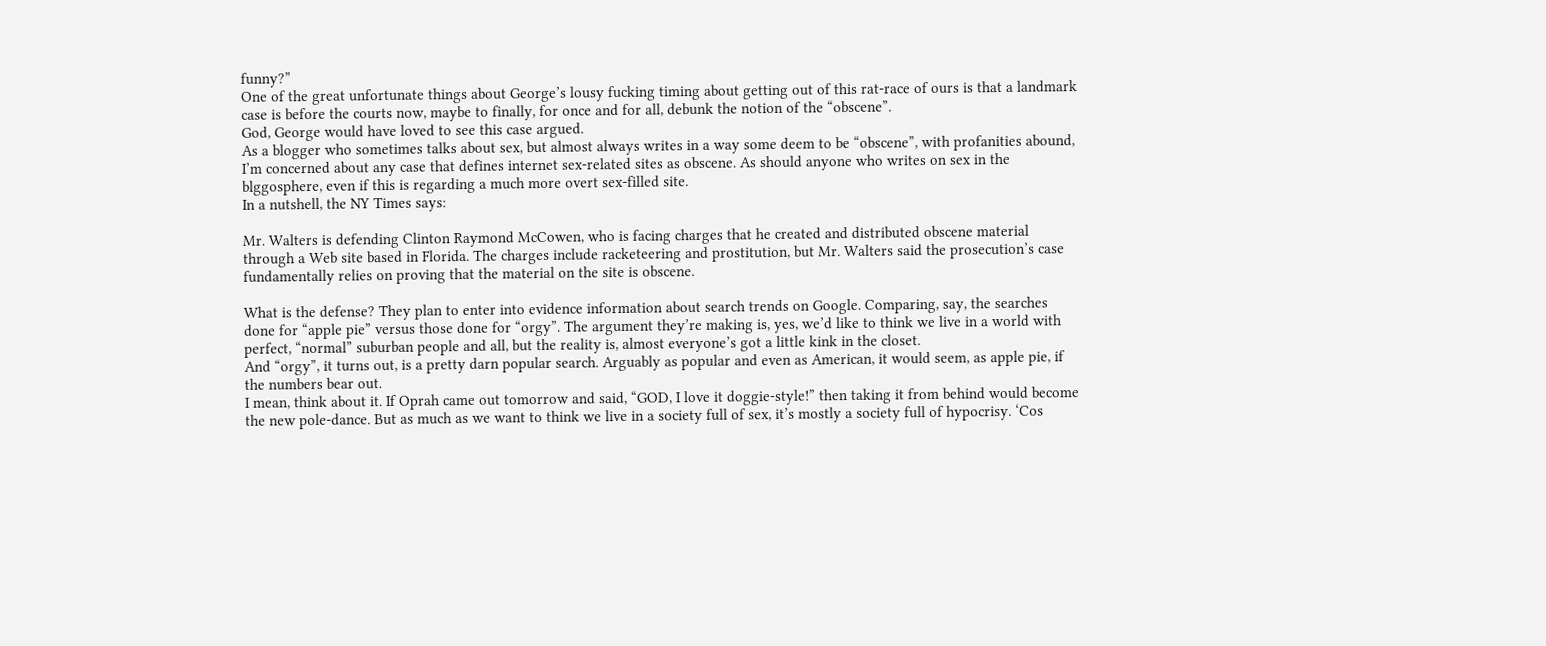funny?”
One of the great unfortunate things about George’s lousy fucking timing about getting out of this rat-race of ours is that a landmark case is before the courts now, maybe to finally, for once and for all, debunk the notion of the “obscene”.
God, George would have loved to see this case argued.
As a blogger who sometimes talks about sex, but almost always writes in a way some deem to be “obscene”, with profanities abound, I’m concerned about any case that defines internet sex-related sites as obscene. As should anyone who writes on sex in the blggosphere, even if this is regarding a much more overt sex-filled site.
In a nutshell, the NY Times says:

Mr. Walters is defending Clinton Raymond McCowen, who is facing charges that he created and distributed obscene material through a Web site based in Florida. The charges include racketeering and prostitution, but Mr. Walters said the prosecution’s case fundamentally relies on proving that the material on the site is obscene.

What is the defense? They plan to enter into evidence information about search trends on Google. Comparing, say, the searches done for “apple pie” versus those done for “orgy”. The argument they’re making is, yes, we’d like to think we live in a world with perfect, “normal” suburban people and all, but the reality is, almost everyone’s got a little kink in the closet.
And “orgy”, it turns out, is a pretty darn popular search. Arguably as popular and even as American, it would seem, as apple pie, if the numbers bear out.
I mean, think about it. If Oprah came out tomorrow and said, “GOD, I love it doggie-style!” then taking it from behind would become the new pole-dance. But as much as we want to think we live in a society full of sex, it’s mostly a society full of hypocrisy. ‘Cos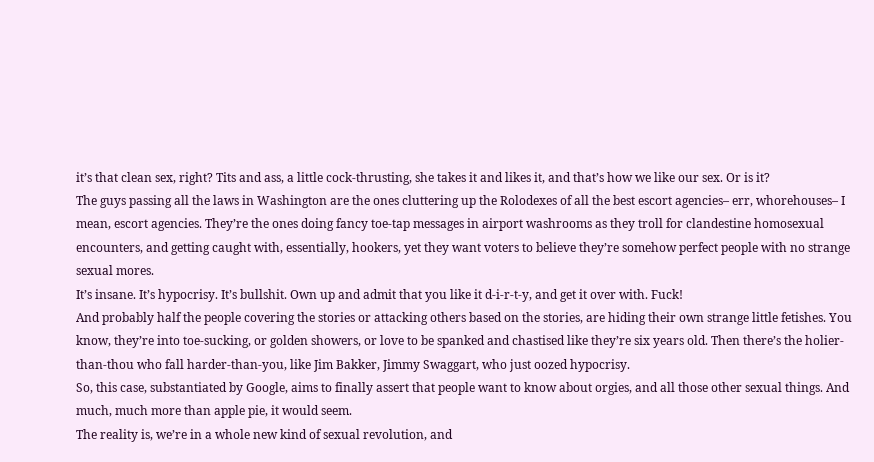it’s that clean sex, right? Tits and ass, a little cock-thrusting, she takes it and likes it, and that’s how we like our sex. Or is it?
The guys passing all the laws in Washington are the ones cluttering up the Rolodexes of all the best escort agencies– err, whorehouses– I mean, escort agencies. They’re the ones doing fancy toe-tap messages in airport washrooms as they troll for clandestine homosexual encounters, and getting caught with, essentially, hookers, yet they want voters to believe they’re somehow perfect people with no strange sexual mores.
It’s insane. It’s hypocrisy. It’s bullshit. Own up and admit that you like it d-i-r-t-y, and get it over with. Fuck!
And probably half the people covering the stories or attacking others based on the stories, are hiding their own strange little fetishes. You know, they’re into toe-sucking, or golden showers, or love to be spanked and chastised like they’re six years old. Then there’s the holier-than-thou who fall harder-than-you, like Jim Bakker, Jimmy Swaggart, who just oozed hypocrisy.
So, this case, substantiated by Google, aims to finally assert that people want to know about orgies, and all those other sexual things. And much, much more than apple pie, it would seem.
The reality is, we’re in a whole new kind of sexual revolution, and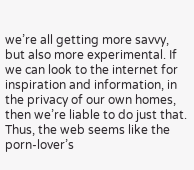we’re all getting more savvy, but also more experimental. If we can look to the internet for inspiration and information, in the privacy of our own homes, then we’re liable to do just that. Thus, the web seems like the porn-lover’s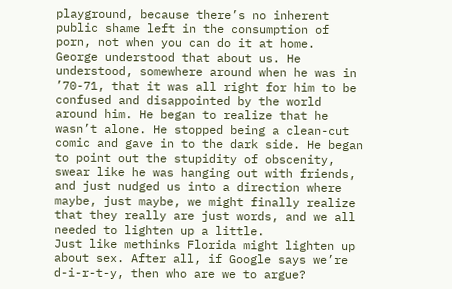playground, because there’s no inherent public shame left in the consumption of porn, not when you can do it at home.
George understood that about us. He understood, somewhere around when he was in ’70-71, that it was all right for him to be confused and disappointed by the world around him. He began to realize that he wasn’t alone. He stopped being a clean-cut comic and gave in to the dark side. He began to point out the stupidity of obscenity, swear like he was hanging out with friends, and just nudged us into a direction where maybe, just maybe, we might finally realize that they really are just words, and we all needed to lighten up a little.
Just like methinks Florida might lighten up about sex. After all, if Google says we’re d-i-r-t-y, then who are we to argue?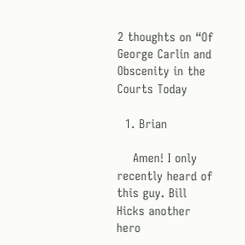2 thoughts on “Of George Carlin and Obscenity in the Courts Today

  1. Brian

    Amen! I only recently heard of this guy. Bill Hicks another hero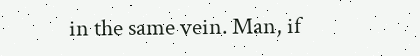in the same vein. Man, if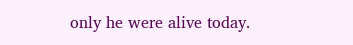only he were alive today.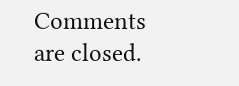Comments are closed.